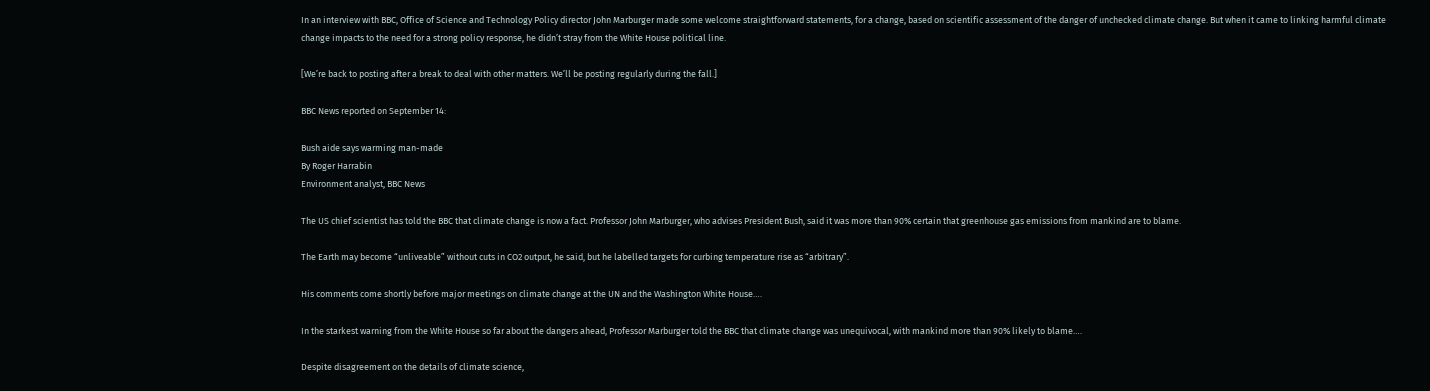In an interview with BBC, Office of Science and Technology Policy director John Marburger made some welcome straightforward statements, for a change, based on scientific assessment of the danger of unchecked climate change. But when it came to linking harmful climate change impacts to the need for a strong policy response, he didn’t stray from the White House political line.

[We’re back to posting after a break to deal with other matters. We’ll be posting regularly during the fall.]

BBC News reported on September 14:

Bush aide says warming man-made
By Roger Harrabin
Environment analyst, BBC News

The US chief scientist has told the BBC that climate change is now a fact. Professor John Marburger, who advises President Bush, said it was more than 90% certain that greenhouse gas emissions from mankind are to blame.

The Earth may become “unliveable” without cuts in CO2 output, he said, but he labelled targets for curbing temperature rise as “arbitrary”.

His comments come shortly before major meetings on climate change at the UN and the Washington White House….

In the starkest warning from the White House so far about the dangers ahead, Professor Marburger told the BBC that climate change was unequivocal, with mankind more than 90% likely to blame….

Despite disagreement on the details of climate science,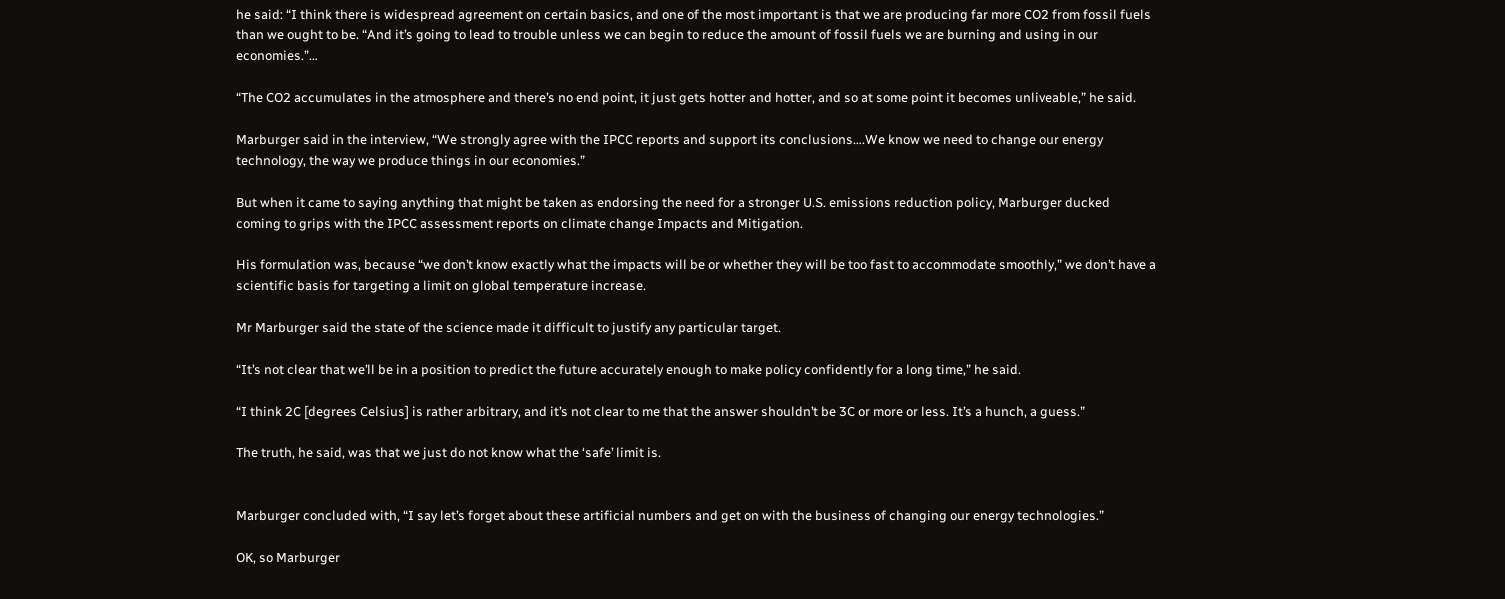he said: “I think there is widespread agreement on certain basics, and one of the most important is that we are producing far more CO2 from fossil fuels than we ought to be. “And it’s going to lead to trouble unless we can begin to reduce the amount of fossil fuels we are burning and using in our economies.”…

“The CO2 accumulates in the atmosphere and there’s no end point, it just gets hotter and hotter, and so at some point it becomes unliveable,” he said.

Marburger said in the interview, “We strongly agree with the IPCC reports and support its conclusions….We know we need to change our energy technology, the way we produce things in our economies.”

But when it came to saying anything that might be taken as endorsing the need for a stronger U.S. emissions reduction policy, Marburger ducked coming to grips with the IPCC assessment reports on climate change Impacts and Mitigation.

His formulation was, because “we don’t know exactly what the impacts will be or whether they will be too fast to accommodate smoothly,” we don’t have a scientific basis for targeting a limit on global temperature increase.

Mr Marburger said the state of the science made it difficult to justify any particular target.

“It’s not clear that we’ll be in a position to predict the future accurately enough to make policy confidently for a long time,” he said.

“I think 2C [degrees Celsius] is rather arbitrary, and it’s not clear to me that the answer shouldn’t be 3C or more or less. It’s a hunch, a guess.”

The truth, he said, was that we just do not know what the ‘safe’ limit is.


Marburger concluded with, “I say let’s forget about these artificial numbers and get on with the business of changing our energy technologies.”

OK, so Marburger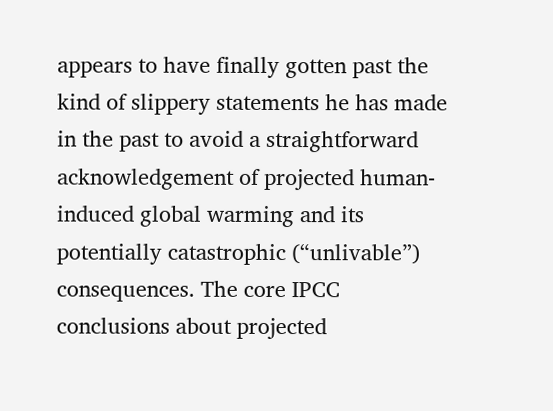appears to have finally gotten past the kind of slippery statements he has made in the past to avoid a straightforward acknowledgement of projected human-induced global warming and its potentially catastrophic (“unlivable”) consequences. The core IPCC conclusions about projected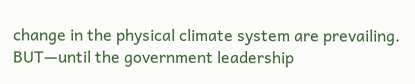change in the physical climate system are prevailing. BUT—until the government leadership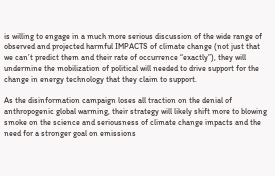is willing to engage in a much more serious discussion of the wide range of observed and projected harmful IMPACTS of climate change (not just that we can’t predict them and their rate of occurrence “exactly”), they will undermine the mobilization of political will needed to drive support for the change in energy technology that they claim to support.

As the disinformation campaign loses all traction on the denial of anthropogenic global warming, their strategy will likely shift more to blowing smoke on the science and seriousness of climate change impacts and the need for a stronger goal on emissions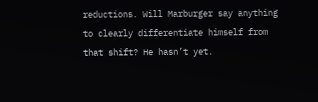reductions. Will Marburger say anything to clearly differentiate himself from that shift? He hasn’t yet.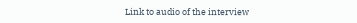Link to audio of the interview